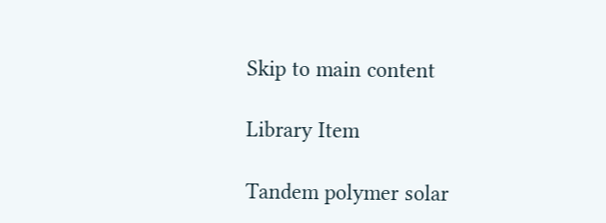Skip to main content

Library Item

Tandem polymer solar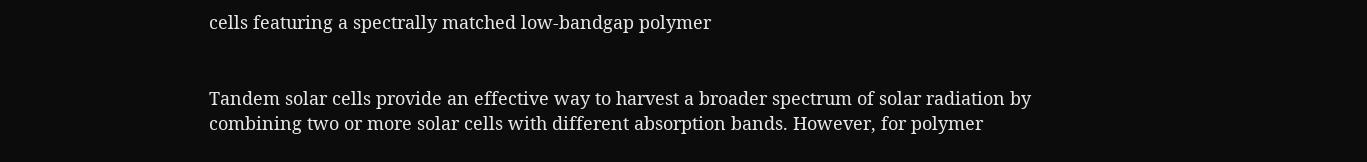cells featuring a spectrally matched low-bandgap polymer


Tandem solar cells provide an effective way to harvest a broader spectrum of solar radiation by combining two or more solar cells with different absorption bands. However, for polymer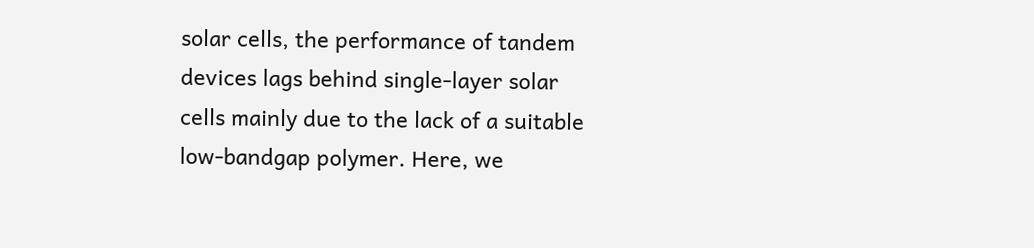solar cells, the performance of tandem devices lags behind single-layer solar cells mainly due to the lack of a suitable low-bandgap polymer. Here, we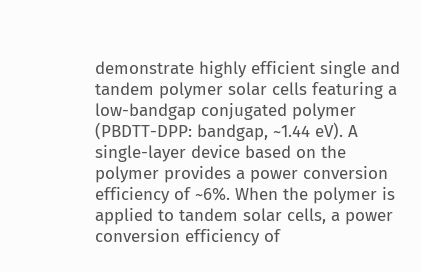demonstrate highly efficient single and tandem polymer solar cells featuring a low-bandgap conjugated polymer (PBDTT-DPP: bandgap, ~1.44 eV). A single-layer device based on the polymer provides a power conversion efficiency of ~6%. When the polymer is applied to tandem solar cells, a power conversion efficiency of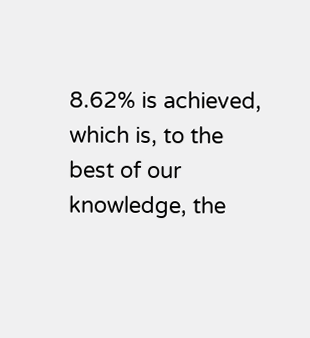8.62% is achieved, which is, to the best of our knowledge, the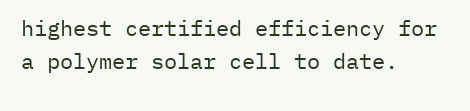highest certified efficiency for a polymer solar cell to date.